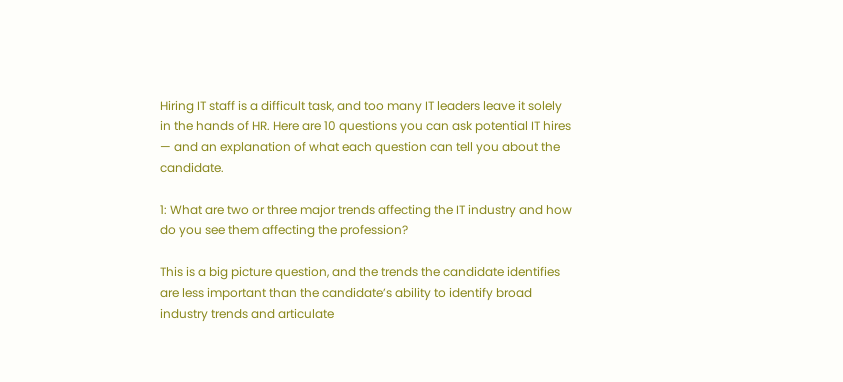Hiring IT staff is a difficult task, and too many IT leaders leave it solely in the hands of HR. Here are 10 questions you can ask potential IT hires — and an explanation of what each question can tell you about the candidate.

1: What are two or three major trends affecting the IT industry and how do you see them affecting the profession?

This is a big picture question, and the trends the candidate identifies are less important than the candidate’s ability to identify broad industry trends and articulate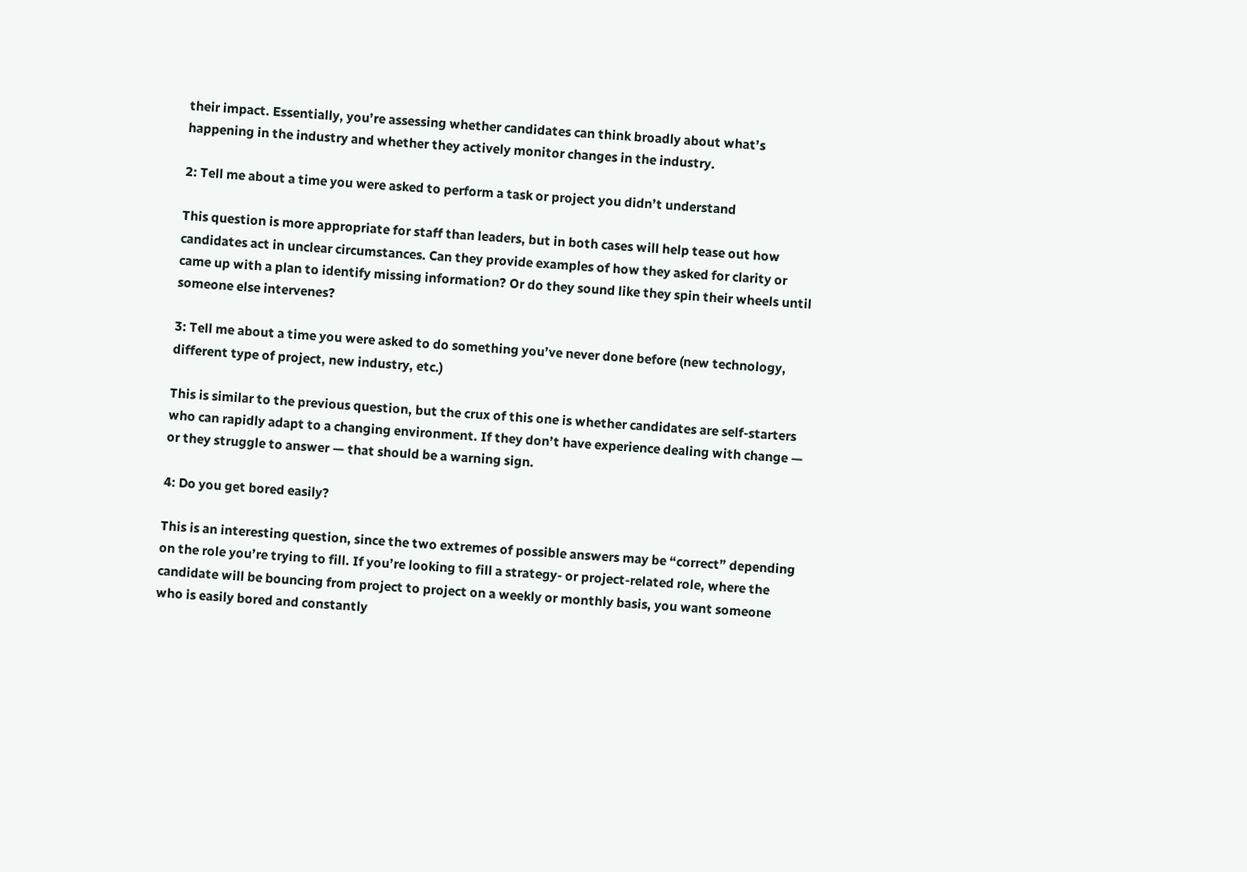their impact. Essentially, you’re assessing whether candidates can think broadly about what’s happening in the industry and whether they actively monitor changes in the industry.

2: Tell me about a time you were asked to perform a task or project you didn’t understand

This question is more appropriate for staff than leaders, but in both cases will help tease out how candidates act in unclear circumstances. Can they provide examples of how they asked for clarity or came up with a plan to identify missing information? Or do they sound like they spin their wheels until someone else intervenes?

3: Tell me about a time you were asked to do something you’ve never done before (new technology, different type of project, new industry, etc.)

This is similar to the previous question, but the crux of this one is whether candidates are self-starters who can rapidly adapt to a changing environment. If they don’t have experience dealing with change — or they struggle to answer — that should be a warning sign.

4: Do you get bored easily?

This is an interesting question, since the two extremes of possible answers may be “correct” depending on the role you’re trying to fill. If you’re looking to fill a strategy- or project-related role, where the candidate will be bouncing from project to project on a weekly or monthly basis, you want someone who is easily bored and constantly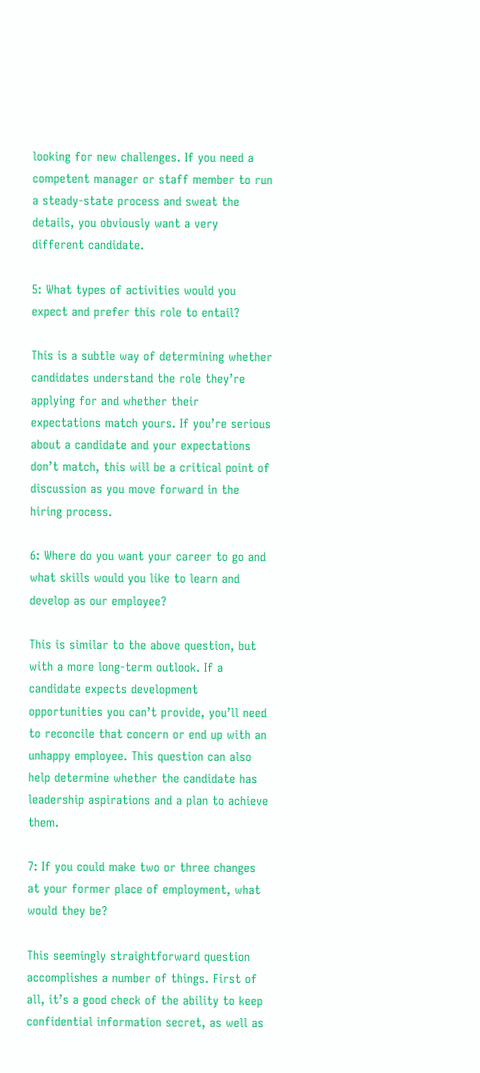looking for new challenges. If you need a competent manager or staff member to run a steady-state process and sweat the details, you obviously want a very different candidate.

5: What types of activities would you expect and prefer this role to entail?

This is a subtle way of determining whether candidates understand the role they’re applying for and whether their expectations match yours. If you’re serious about a candidate and your expectations don’t match, this will be a critical point of discussion as you move forward in the hiring process.

6: Where do you want your career to go and what skills would you like to learn and develop as our employee?

This is similar to the above question, but with a more long-term outlook. If a candidate expects development opportunities you can’t provide, you’ll need to reconcile that concern or end up with an unhappy employee. This question can also help determine whether the candidate has leadership aspirations and a plan to achieve them.

7: If you could make two or three changes at your former place of employment, what would they be?

This seemingly straightforward question accomplishes a number of things. First of all, it’s a good check of the ability to keep confidential information secret, as well as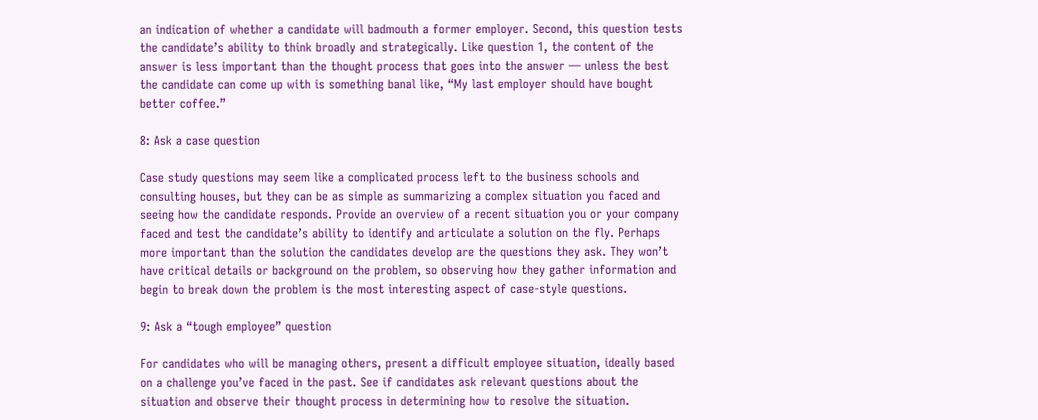an indication of whether a candidate will badmouth a former employer. Second, this question tests the candidate’s ability to think broadly and strategically. Like question 1, the content of the answer is less important than the thought process that goes into the answer — unless the best the candidate can come up with is something banal like, “My last employer should have bought better coffee.”

8: Ask a case question

Case study questions may seem like a complicated process left to the business schools and consulting houses, but they can be as simple as summarizing a complex situation you faced and seeing how the candidate responds. Provide an overview of a recent situation you or your company faced and test the candidate’s ability to identify and articulate a solution on the fly. Perhaps more important than the solution the candidates develop are the questions they ask. They won’t have critical details or background on the problem, so observing how they gather information and begin to break down the problem is the most interesting aspect of case-style questions.

9: Ask a “tough employee” question

For candidates who will be managing others, present a difficult employee situation, ideally based on a challenge you’ve faced in the past. See if candidates ask relevant questions about the situation and observe their thought process in determining how to resolve the situation.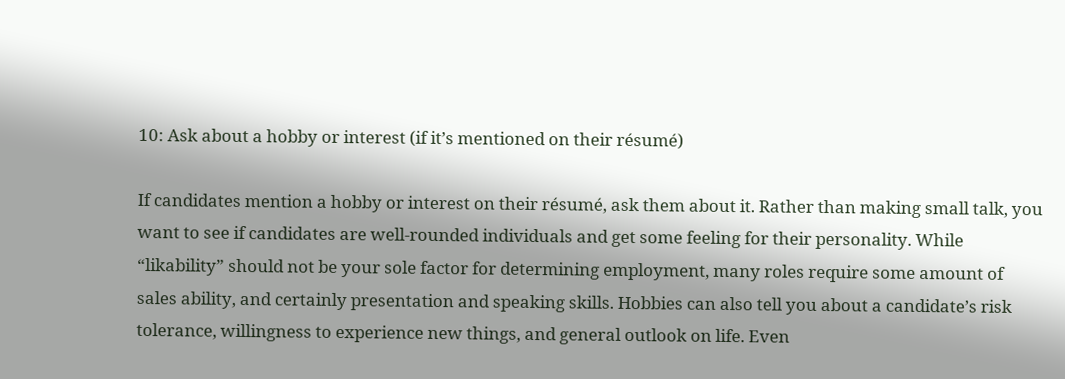10: Ask about a hobby or interest (if it’s mentioned on their résumé)

If candidates mention a hobby or interest on their résumé, ask them about it. Rather than making small talk, you want to see if candidates are well-rounded individuals and get some feeling for their personality. While “likability” should not be your sole factor for determining employment, many roles require some amount of sales ability, and certainly presentation and speaking skills. Hobbies can also tell you about a candidate’s risk tolerance, willingness to experience new things, and general outlook on life. Even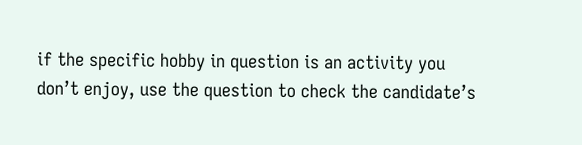if the specific hobby in question is an activity you don’t enjoy, use the question to check the candidate’s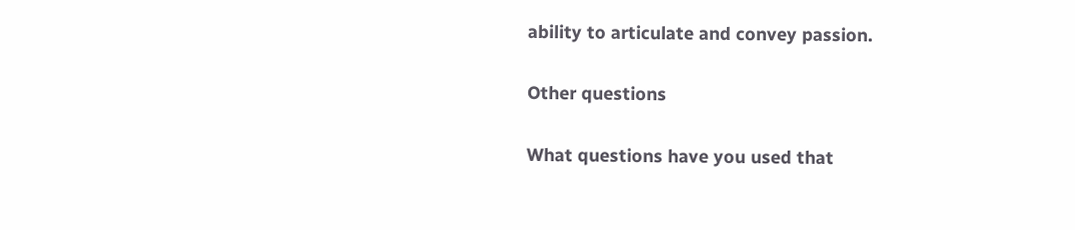ability to articulate and convey passion.

Other questions

What questions have you used that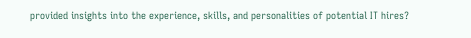provided insights into the experience, skills, and personalities of potential IT hires?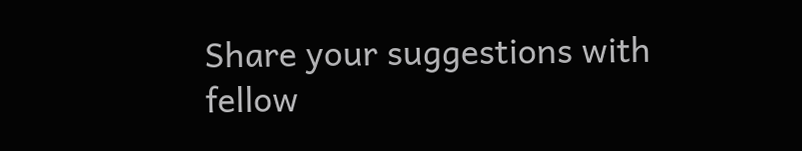Share your suggestions with fellow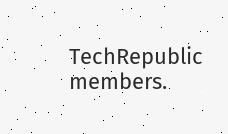TechRepublic members.